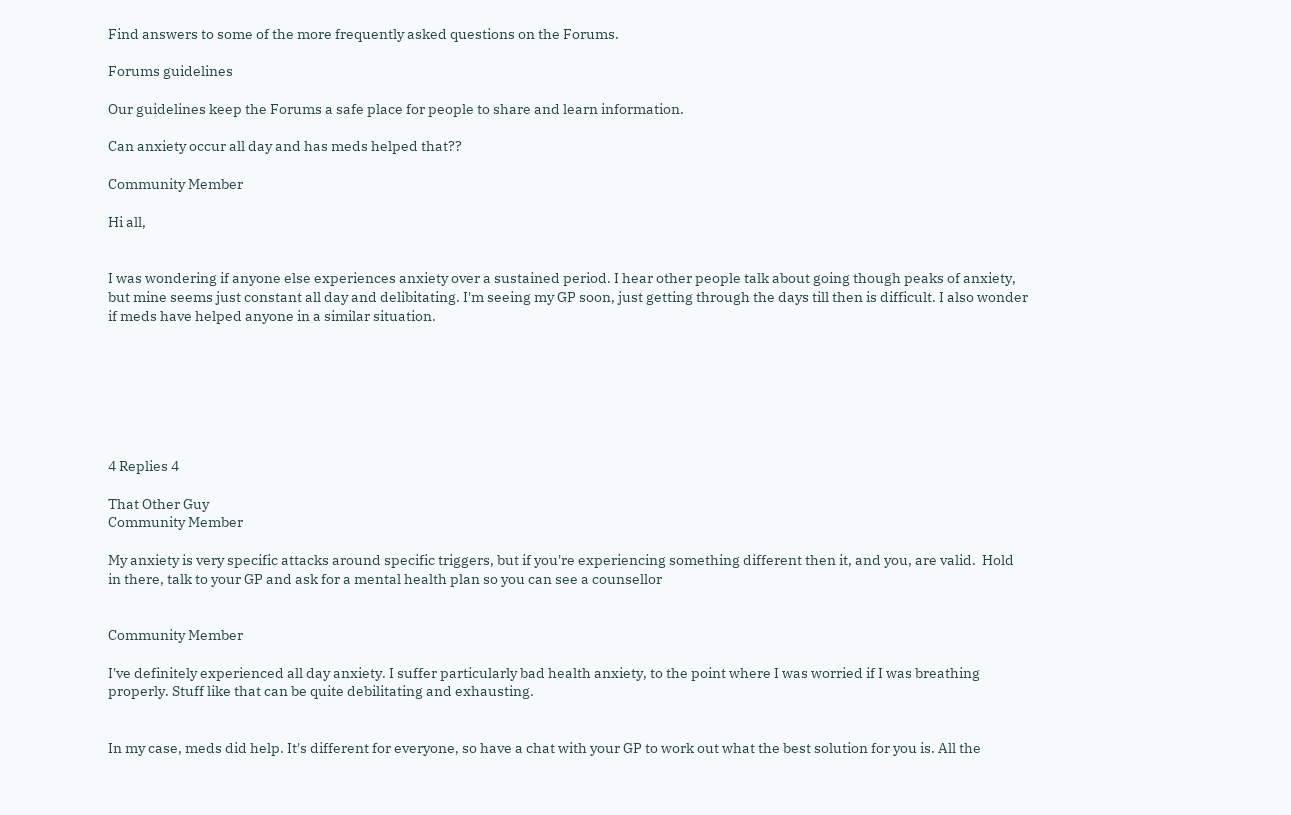Find answers to some of the more frequently asked questions on the Forums.

Forums guidelines

Our guidelines keep the Forums a safe place for people to share and learn information.

Can anxiety occur all day and has meds helped that??

Community Member

Hi all,


I was wondering if anyone else experiences anxiety over a sustained period. I hear other people talk about going though peaks of anxiety, but mine seems just constant all day and delibitating. I'm seeing my GP soon, just getting through the days till then is difficult. I also wonder if meds have helped anyone in a similar situation.







4 Replies 4

That Other Guy
Community Member

My anxiety is very specific attacks around specific triggers, but if you're experiencing something different then it, and you, are valid.  Hold in there, talk to your GP and ask for a mental health plan so you can see a counsellor


Community Member

I've definitely experienced all day anxiety. I suffer particularly bad health anxiety, to the point where I was worried if I was breathing properly. Stuff like that can be quite debilitating and exhausting.


In my case, meds did help. It's different for everyone, so have a chat with your GP to work out what the best solution for you is. All the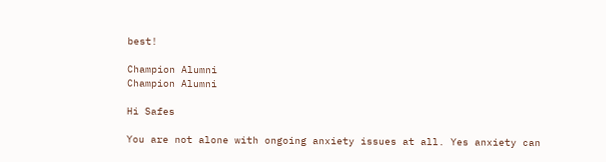best!

Champion Alumni
Champion Alumni

Hi Safes

You are not alone with ongoing anxiety issues at all. Yes anxiety can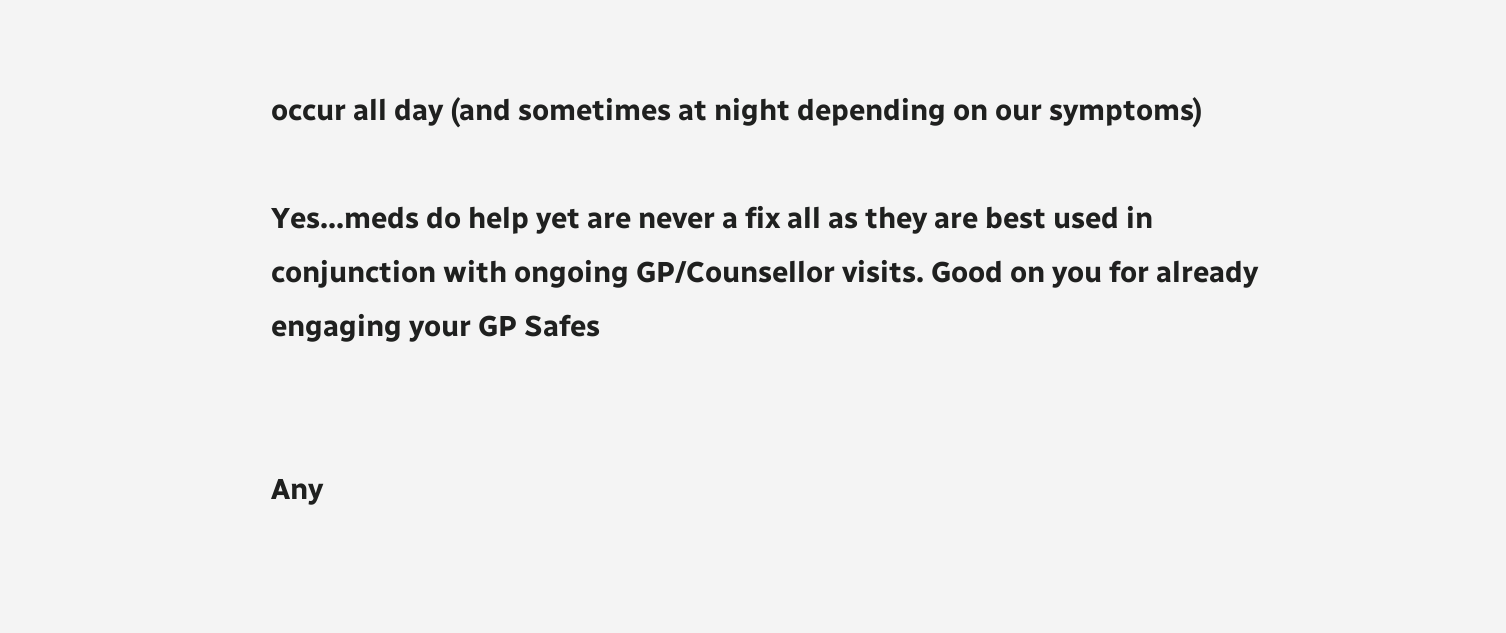occur all day (and sometimes at night depending on our symptoms)

Yes...meds do help yet are never a fix all as they are best used in conjunction with ongoing GP/Counsellor visits. Good on you for already engaging your GP Safes


Any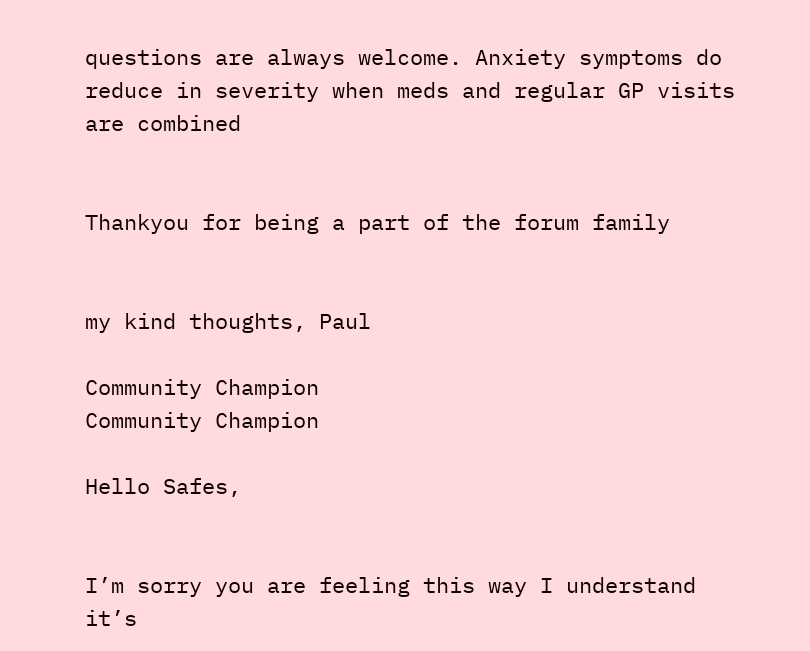questions are always welcome. Anxiety symptoms do reduce in severity when meds and regular GP visits are combined


Thankyou for being a part of the forum family


my kind thoughts, Paul

Community Champion
Community Champion

Hello Safes,


I’m sorry you are feeling this way I understand it’s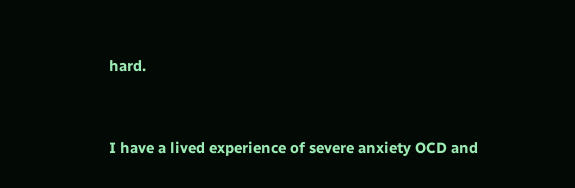hard.


I have a lived experience of severe anxiety OCD and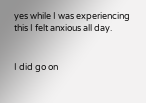yes while I was experiencing this I felt anxious all day.


I did go on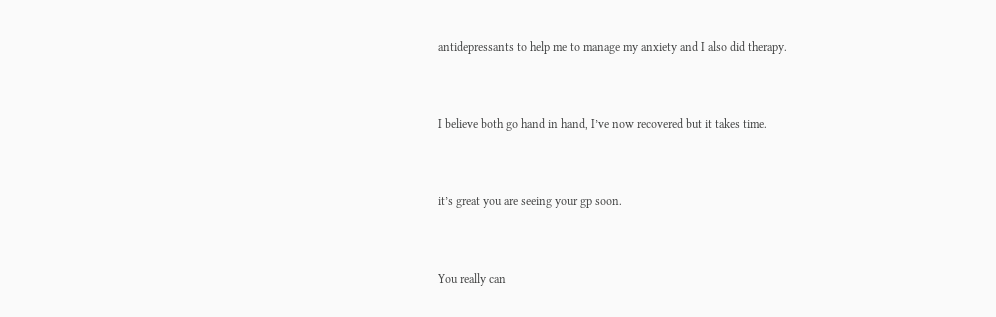antidepressants to help me to manage my anxiety and I also did therapy.


I believe both go hand in hand, I’ve now recovered but it takes time.


it’s great you are seeing your gp soon.


You really can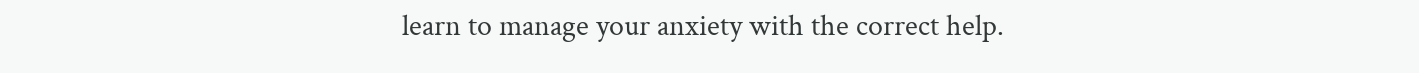learn to manage your anxiety with the correct help.